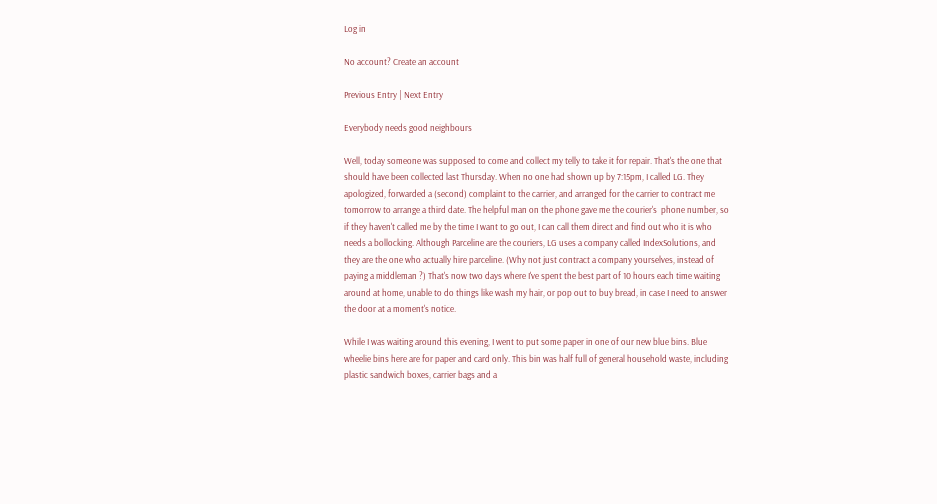Log in

No account? Create an account

Previous Entry | Next Entry

Everybody needs good neighbours

Well, today someone was supposed to come and collect my telly to take it for repair. That's the one that should have been collected last Thursday. When no one had shown up by 7:15pm, I called LG. They apologized, forwarded a (second) complaint to the carrier, and arranged for the carrier to contract me tomorrow to arrange a third date. The helpful man on the phone gave me the courier's  phone number, so if they haven't called me by the time I want to go out, I can call them direct and find out who it is who needs a bollocking. Although Parceline are the couriers, LG uses a company called IndexSolutions, and they are the one who actually hire parceline. (Why not just contract a company yourselves, instead of paying a middleman ?) That's now two days where I've spent the best part of 10 hours each time waiting around at home, unable to do things like wash my hair, or pop out to buy bread, in case I need to answer the door at a moment's notice.

While I was waiting around this evening, I went to put some paper in one of our new blue bins. Blue wheelie bins here are for paper and card only. This bin was half full of general household waste, including plastic sandwich boxes, carrier bags and a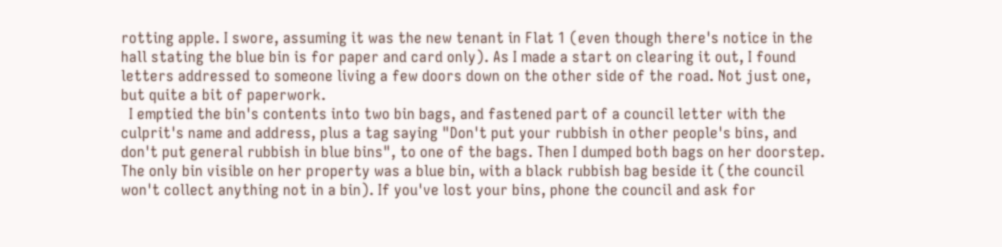rotting apple. I swore, assuming it was the new tenant in Flat 1 (even though there's notice in the hall stating the blue bin is for paper and card only). As I made a start on clearing it out, I found letters addressed to someone living a few doors down on the other side of the road. Not just one, but quite a bit of paperwork.
  I emptied the bin's contents into two bin bags, and fastened part of a council letter with the culprit's name and address, plus a tag saying "Don't put your rubbish in other people's bins, and don't put general rubbish in blue bins", to one of the bags. Then I dumped both bags on her doorstep. The only bin visible on her property was a blue bin, with a black rubbish bag beside it (the council won't collect anything not in a bin). If you've lost your bins, phone the council and ask for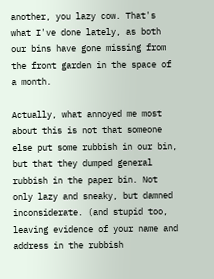another, you lazy cow. That's what I've done lately, as both our bins have gone missing from the front garden in the space of a month.

Actually, what annoyed me most about this is not that someone else put some rubbish in our bin, but that they dumped general rubbish in the paper bin. Not only lazy and sneaky, but damned inconsiderate. (and stupid too, leaving evidence of your name and address in the rubbish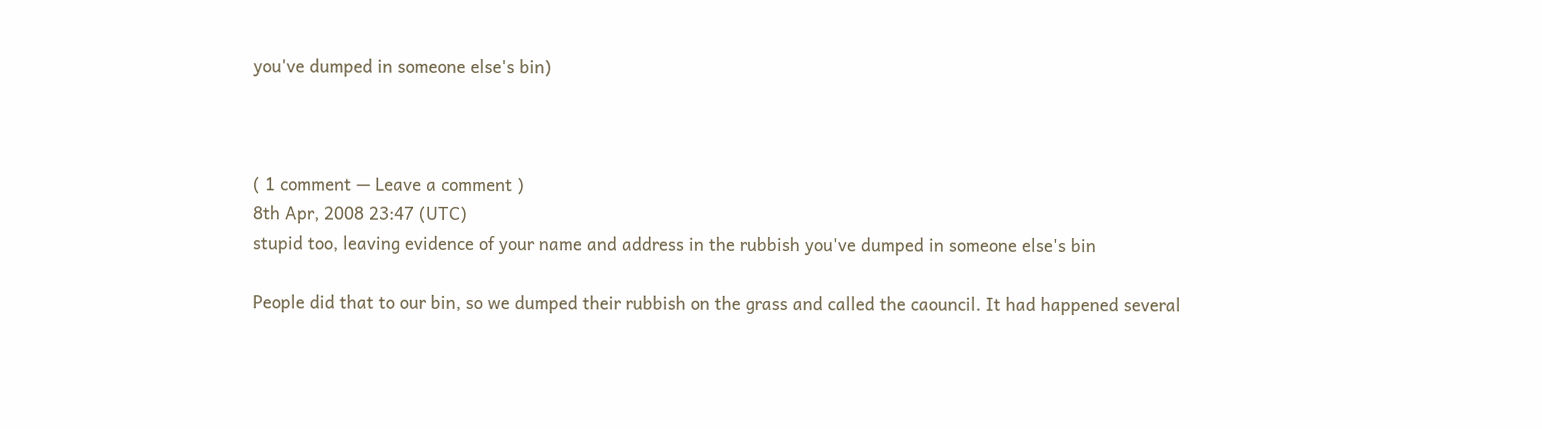you've dumped in someone else's bin)



( 1 comment — Leave a comment )
8th Apr, 2008 23:47 (UTC)
stupid too, leaving evidence of your name and address in the rubbish you've dumped in someone else's bin

People did that to our bin, so we dumped their rubbish on the grass and called the caouncil. It had happened several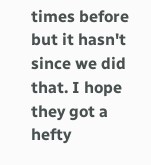times before but it hasn't since we did that. I hope they got a hefty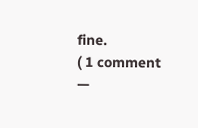fine.
( 1 comment —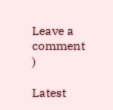Leave a comment )

Latest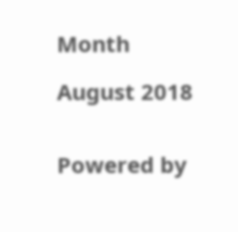Month

August 2018


Powered by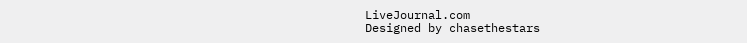LiveJournal.com
Designed by chasethestars